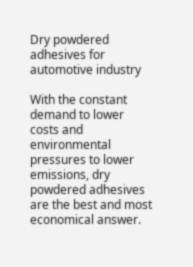Dry powdered adhesives for automotive industry

With the constant demand to lower costs and environmental pressures to lower emissions, dry powdered adhesives are the best and most economical answer.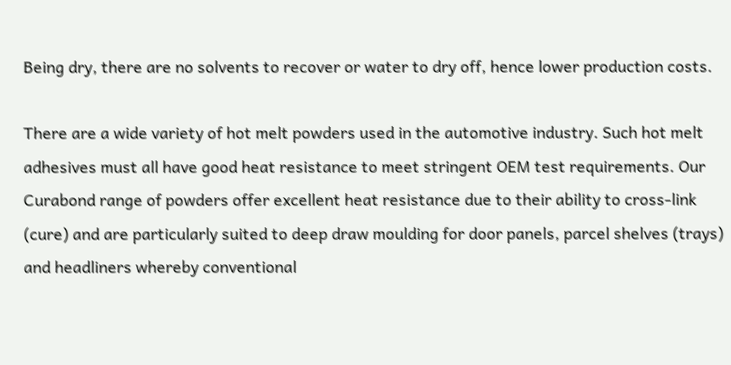Being dry, there are no solvents to recover or water to dry off, hence lower production costs.

There are a wide variety of hot melt powders used in the automotive industry. Such hot melt adhesives must all have good heat resistance to meet stringent OEM test requirements. Our Curabond range of powders offer excellent heat resistance due to their ability to cross-link (cure) and are particularly suited to deep draw moulding for door panels, parcel shelves (trays) and headliners whereby conventional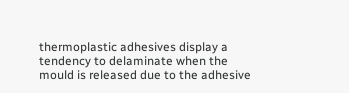thermoplastic adhesives display a tendency to delaminate when the mould is released due to the adhesive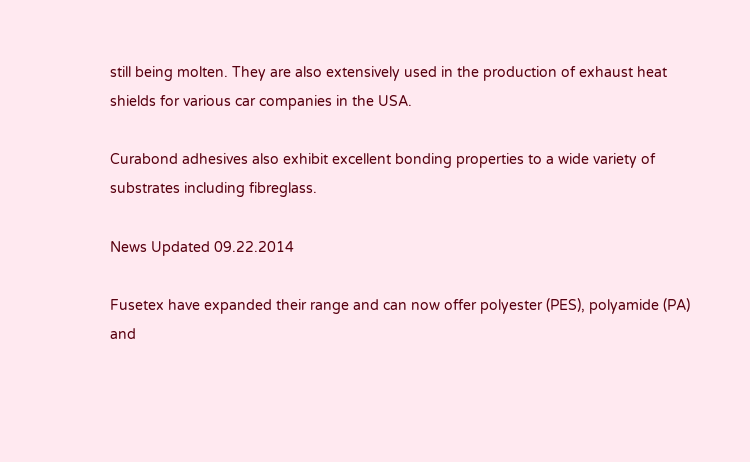still being molten. They are also extensively used in the production of exhaust heat shields for various car companies in the USA.

Curabond adhesives also exhibit excellent bonding properties to a wide variety of substrates including fibreglass.

News Updated 09.22.2014

Fusetex have expanded their range and can now offer polyester (PES), polyamide (PA) and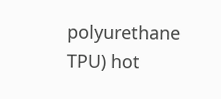polyurethane TPU) hot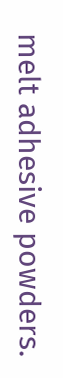melt adhesive powders.